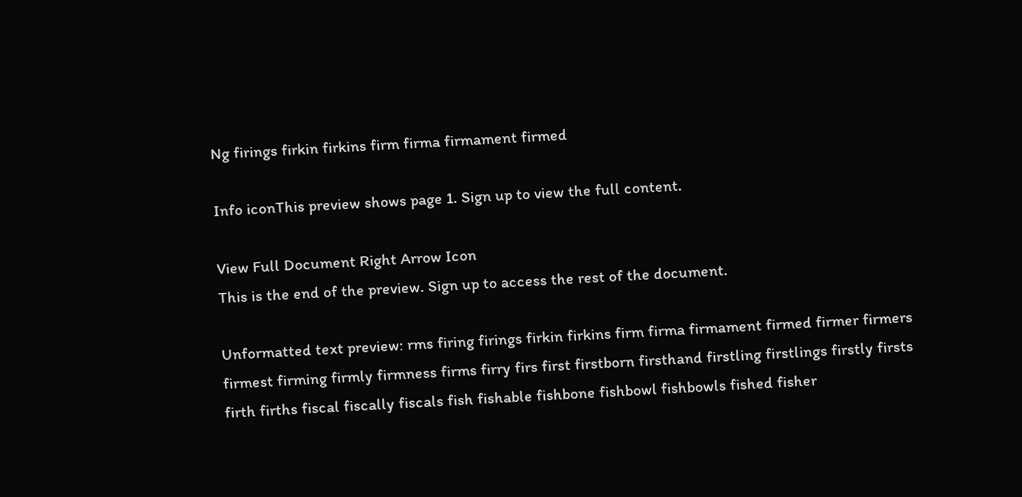Ng firings firkin firkins firm firma firmament firmed

Info iconThis preview shows page 1. Sign up to view the full content.

View Full Document Right Arrow Icon
This is the end of the preview. Sign up to access the rest of the document.

Unformatted text preview: rms firing firings firkin firkins firm firma firmament firmed firmer firmers firmest firming firmly firmness firms firry firs first firstborn firsthand firstling firstlings firstly firsts firth firths fiscal fiscally fiscals fish fishable fishbone fishbowl fishbowls fished fisher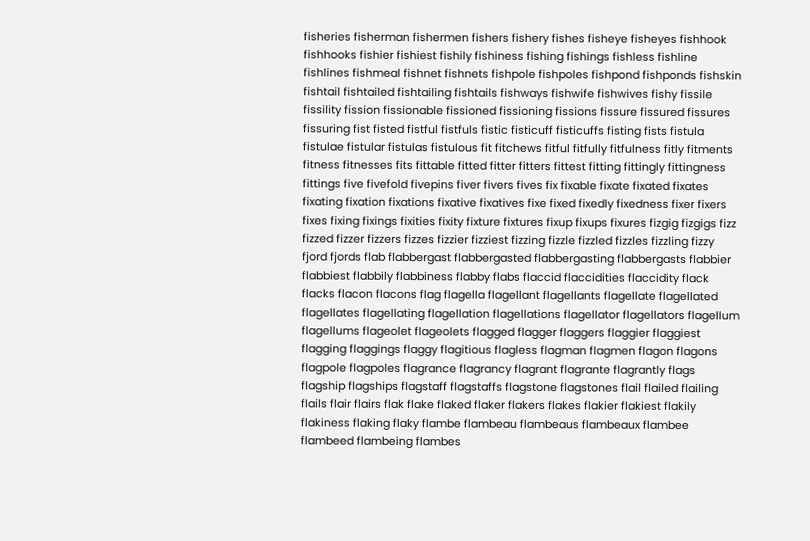fisheries fisherman fishermen fishers fishery fishes fisheye fisheyes fishhook fishhooks fishier fishiest fishily fishiness fishing fishings fishless fishline fishlines fishmeal fishnet fishnets fishpole fishpoles fishpond fishponds fishskin fishtail fishtailed fishtailing fishtails fishways fishwife fishwives fishy fissile fissility fission fissionable fissioned fissioning fissions fissure fissured fissures fissuring fist fisted fistful fistfuls fistic fisticuff fisticuffs fisting fists fistula fistulae fistular fistulas fistulous fit fitchews fitful fitfully fitfulness fitly fitments fitness fitnesses fits fittable fitted fitter fitters fittest fitting fittingly fittingness fittings five fivefold fivepins fiver fivers fives fix fixable fixate fixated fixates fixating fixation fixations fixative fixatives fixe fixed fixedly fixedness fixer fixers fixes fixing fixings fixities fixity fixture fixtures fixup fixups fixures fizgig fizgigs fizz fizzed fizzer fizzers fizzes fizzier fizziest fizzing fizzle fizzled fizzles fizzling fizzy fjord fjords flab flabbergast flabbergasted flabbergasting flabbergasts flabbier flabbiest flabbily flabbiness flabby flabs flaccid flaccidities flaccidity flack flacks flacon flacons flag flagella flagellant flagellants flagellate flagellated flagellates flagellating flagellation flagellations flagellator flagellators flagellum flagellums flageolet flageolets flagged flagger flaggers flaggier flaggiest flagging flaggings flaggy flagitious flagless flagman flagmen flagon flagons flagpole flagpoles flagrance flagrancy flagrant flagrante flagrantly flags flagship flagships flagstaff flagstaffs flagstone flagstones flail flailed flailing flails flair flairs flak flake flaked flaker flakers flakes flakier flakiest flakily flakiness flaking flaky flambe flambeau flambeaus flambeaux flambee flambeed flambeing flambes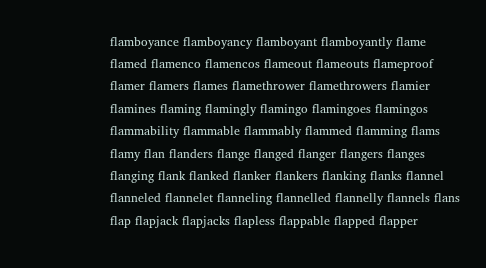flamboyance flamboyancy flamboyant flamboyantly flame flamed flamenco flamencos flameout flameouts flameproof flamer flamers flames flamethrower flamethrowers flamier flamines flaming flamingly flamingo flamingoes flamingos flammability flammable flammably flammed flamming flams flamy flan flanders flange flanged flanger flangers flanges flanging flank flanked flanker flankers flanking flanks flannel flanneled flannelet flanneling flannelled flannelly flannels flans flap flapjack flapjacks flapless flappable flapped flapper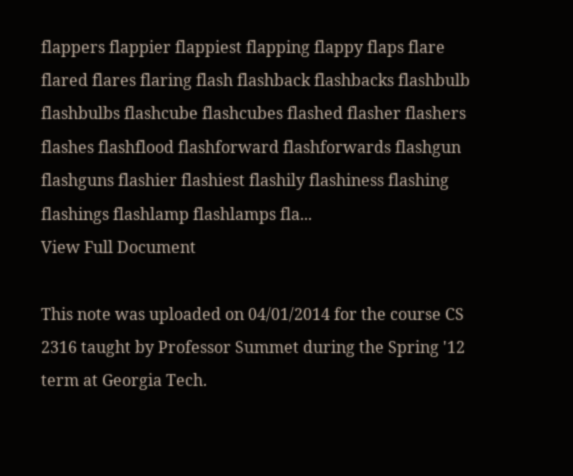flappers flappier flappiest flapping flappy flaps flare flared flares flaring flash flashback flashbacks flashbulb flashbulbs flashcube flashcubes flashed flasher flashers flashes flashflood flashforward flashforwards flashgun flashguns flashier flashiest flashily flashiness flashing flashings flashlamp flashlamps fla...
View Full Document

This note was uploaded on 04/01/2014 for the course CS 2316 taught by Professor Summet during the Spring '12 term at Georgia Tech.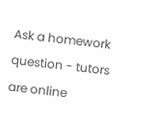Ask a homework question - tutors are online